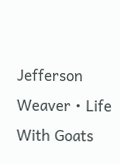Jefferson Weaver • Life With Goats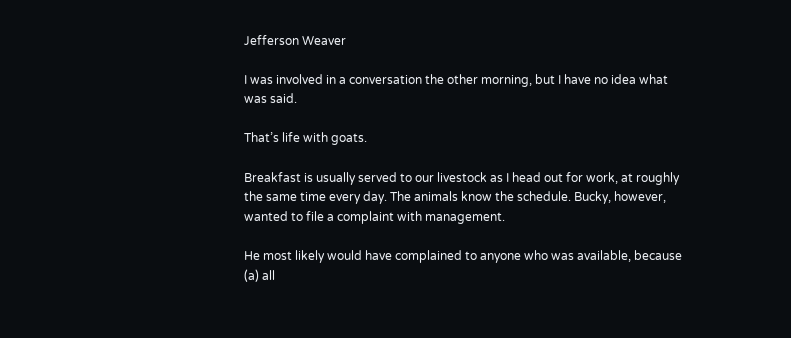Jefferson Weaver

I was involved in a conversation the other morning, but I have no idea what was said.

That’s life with goats.

Breakfast is usually served to our livestock as I head out for work, at roughly the same time every day. The animals know the schedule. Bucky, however, wanted to file a complaint with management.

He most likely would have complained to anyone who was available, because (a) all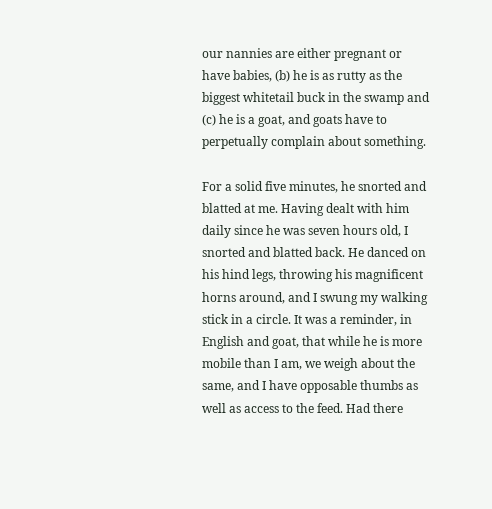our nannies are either pregnant or have babies, (b) he is as rutty as the biggest whitetail buck in the swamp and (c) he is a goat, and goats have to perpetually complain about something.

For a solid five minutes, he snorted and blatted at me. Having dealt with him daily since he was seven hours old, I snorted and blatted back. He danced on his hind legs, throwing his magnificent horns around, and I swung my walking stick in a circle. It was a reminder, in English and goat, that while he is more mobile than I am, we weigh about the same, and I have opposable thumbs as well as access to the feed. Had there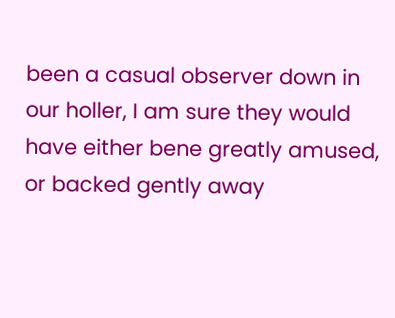been a casual observer down in our holler, I am sure they would have either bene greatly amused, or backed gently away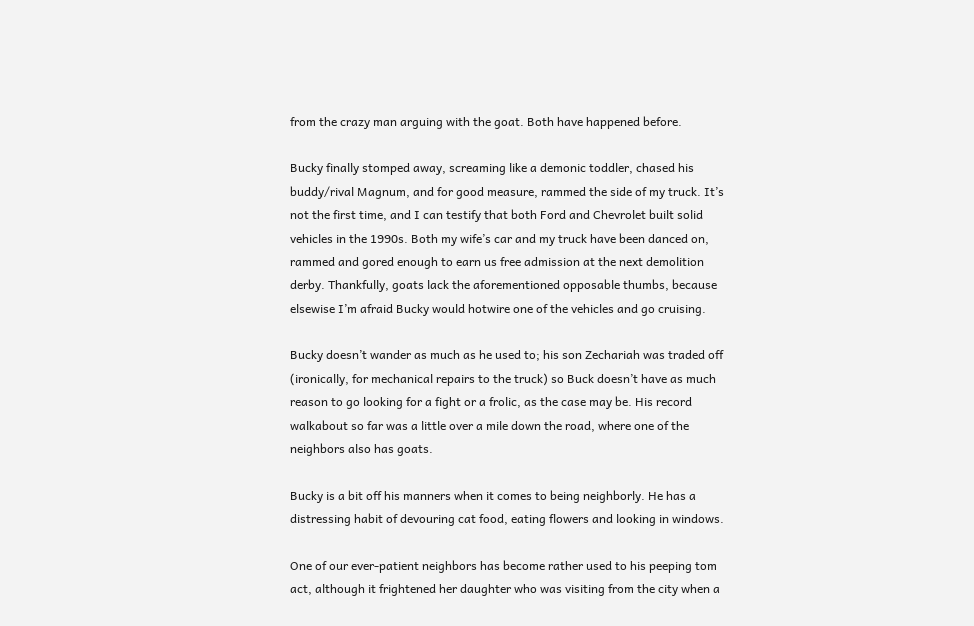from the crazy man arguing with the goat. Both have happened before.

Bucky finally stomped away, screaming like a demonic toddler, chased his buddy/rival Magnum, and for good measure, rammed the side of my truck. It’s not the first time, and I can testify that both Ford and Chevrolet built solid vehicles in the 1990s. Both my wife’s car and my truck have been danced on, rammed and gored enough to earn us free admission at the next demolition derby. Thankfully, goats lack the aforementioned opposable thumbs, because elsewise I’m afraid Bucky would hotwire one of the vehicles and go cruising.

Bucky doesn’t wander as much as he used to; his son Zechariah was traded off (ironically, for mechanical repairs to the truck) so Buck doesn’t have as much reason to go looking for a fight or a frolic, as the case may be. His record walkabout so far was a little over a mile down the road, where one of the neighbors also has goats.

Bucky is a bit off his manners when it comes to being neighborly. He has a distressing habit of devouring cat food, eating flowers and looking in windows.

One of our ever-patient neighbors has become rather used to his peeping tom act, although it frightened her daughter who was visiting from the city when a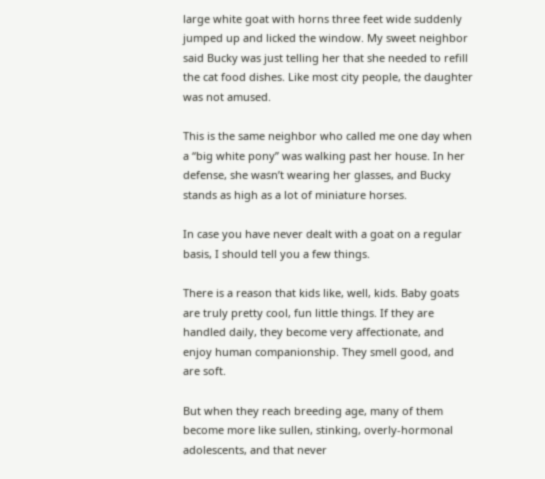large white goat with horns three feet wide suddenly jumped up and licked the window. My sweet neighbor said Bucky was just telling her that she needed to refill the cat food dishes. Like most city people, the daughter was not amused.

This is the same neighbor who called me one day when a “big white pony” was walking past her house. In her defense, she wasn’t wearing her glasses, and Bucky stands as high as a lot of miniature horses.

In case you have never dealt with a goat on a regular basis, I should tell you a few things.

There is a reason that kids like, well, kids. Baby goats are truly pretty cool, fun little things. If they are handled daily, they become very affectionate, and enjoy human companionship. They smell good, and are soft.

But when they reach breeding age, many of them become more like sullen, stinking, overly-hormonal adolescents, and that never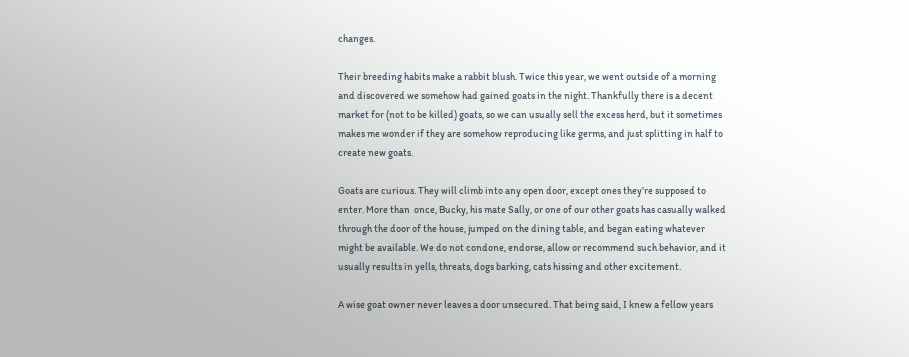changes.

Their breeding habits make a rabbit blush. Twice this year, we went outside of a morning and discovered we somehow had gained goats in the night. Thankfully there is a decent market for (not to be killed) goats, so we can usually sell the excess herd, but it sometimes makes me wonder if they are somehow reproducing like germs, and just splitting in half to create new goats.

Goats are curious. They will climb into any open door, except ones they’re supposed to enter. More than  once, Bucky, his mate Sally, or one of our other goats has casually walked through the door of the house, jumped on the dining table, and began eating whatever might be available. We do not condone, endorse, allow or recommend such behavior, and it usually results in yells, threats, dogs barking, cats hissing and other excitement.

A wise goat owner never leaves a door unsecured. That being said, I knew a fellow years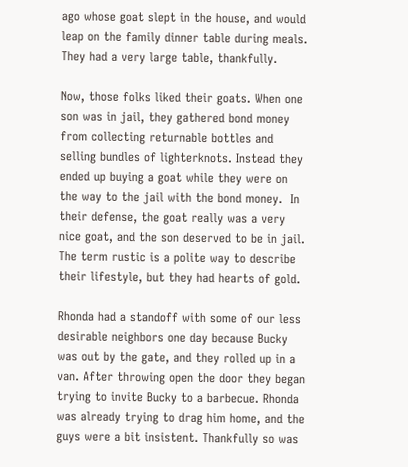ago whose goat slept in the house, and would leap on the family dinner table during meals. They had a very large table, thankfully.

Now, those folks liked their goats. When one son was in jail, they gathered bond money from collecting returnable bottles and selling bundles of lighterknots. Instead they ended up buying a goat while they were on the way to the jail with the bond money.  In their defense, the goat really was a very nice goat, and the son deserved to be in jail. The term rustic is a polite way to describe their lifestyle, but they had hearts of gold.

Rhonda had a standoff with some of our less desirable neighbors one day because Bucky was out by the gate, and they rolled up in a van. After throwing open the door they began trying to invite Bucky to a barbecue. Rhonda was already trying to drag him home, and the guys were a bit insistent. Thankfully so was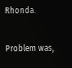Rhonda.

Problem was,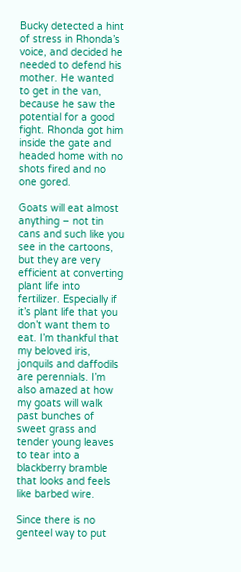Bucky detected a hint of stress in Rhonda’s voice, and decided he needed to defend his mother. He wanted to get in the van, because he saw the potential for a good fight. Rhonda got him inside the gate and headed home with no shots fired and no one gored.

Goats will eat almost anything – not tin cans and such like you see in the cartoons, but they are very efficient at converting plant life into fertilizer. Especially if it’s plant life that you don’t want them to eat. I’m thankful that my beloved iris, jonquils and daffodils are perennials. I’m also amazed at how my goats will walk past bunches of sweet grass and tender young leaves to tear into a blackberry bramble that looks and feels like barbed wire.

Since there is no genteel way to put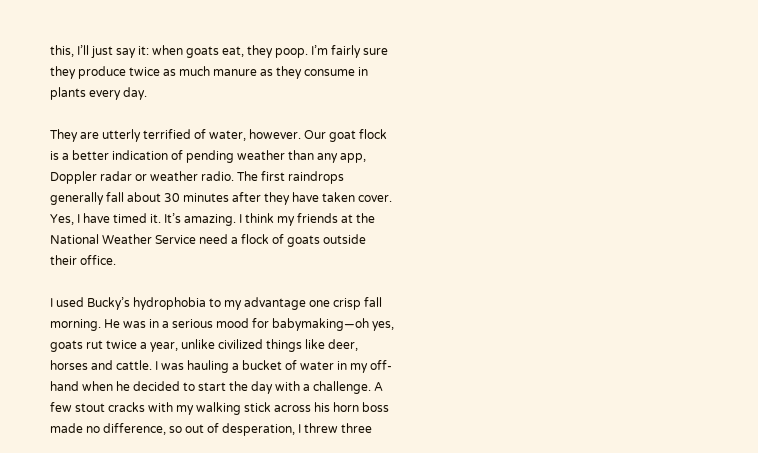this, I’ll just say it: when goats eat, they poop. I’m fairly sure they produce twice as much manure as they consume in plants every day.

They are utterly terrified of water, however. Our goat flock is a better indication of pending weather than any app, Doppler radar or weather radio. The first raindrops generally fall about 30 minutes after they have taken cover. Yes, I have timed it. It’s amazing. I think my friends at the National Weather Service need a flock of goats outside their office.

I used Bucky’s hydrophobia to my advantage one crisp fall morning. He was in a serious mood for babymaking—oh yes, goats rut twice a year, unlike civilized things like deer, horses and cattle. I was hauling a bucket of water in my off-hand when he decided to start the day with a challenge. A few stout cracks with my walking stick across his horn boss made no difference, so out of desperation, I threw three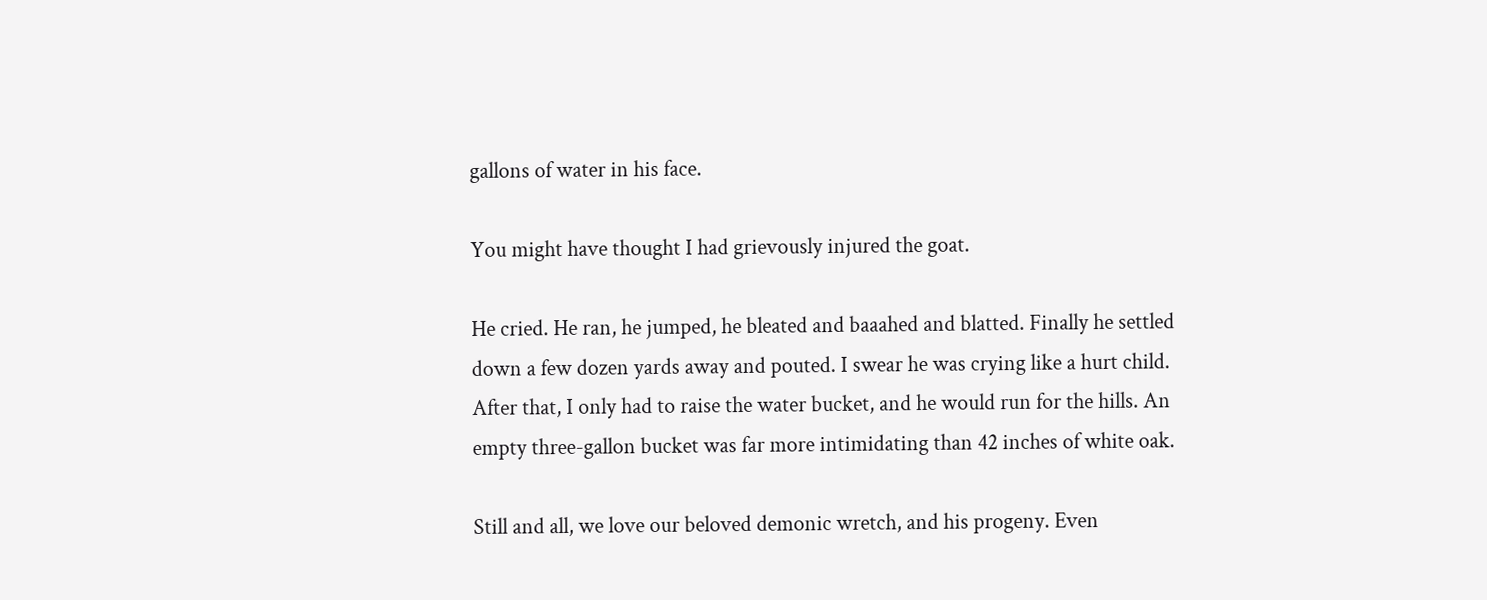gallons of water in his face.

You might have thought I had grievously injured the goat.

He cried. He ran, he jumped, he bleated and baaahed and blatted. Finally he settled down a few dozen yards away and pouted. I swear he was crying like a hurt child. After that, I only had to raise the water bucket, and he would run for the hills. An empty three-gallon bucket was far more intimidating than 42 inches of white oak.

Still and all, we love our beloved demonic wretch, and his progeny. Even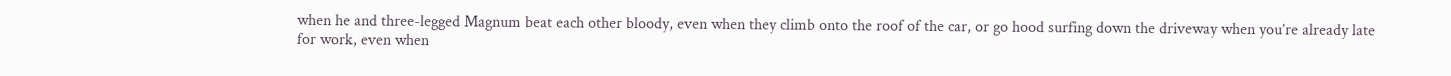when he and three-legged Magnum beat each other bloody, even when they climb onto the roof of the car, or go hood surfing down the driveway when you’re already late for work, even when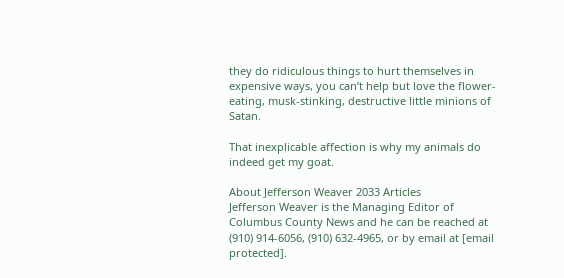they do ridiculous things to hurt themselves in expensive ways, you can’t help but love the flower-eating, musk-stinking, destructive little minions of Satan.

That inexplicable affection is why my animals do indeed get my goat.

About Jefferson Weaver 2033 Articles
Jefferson Weaver is the Managing Editor of Columbus County News and he can be reached at (910) 914-6056, (910) 632-4965, or by email at [email protected].